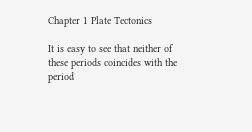Chapter 1 Plate Tectonics

It is easy to see that neither of these periods coincides with the period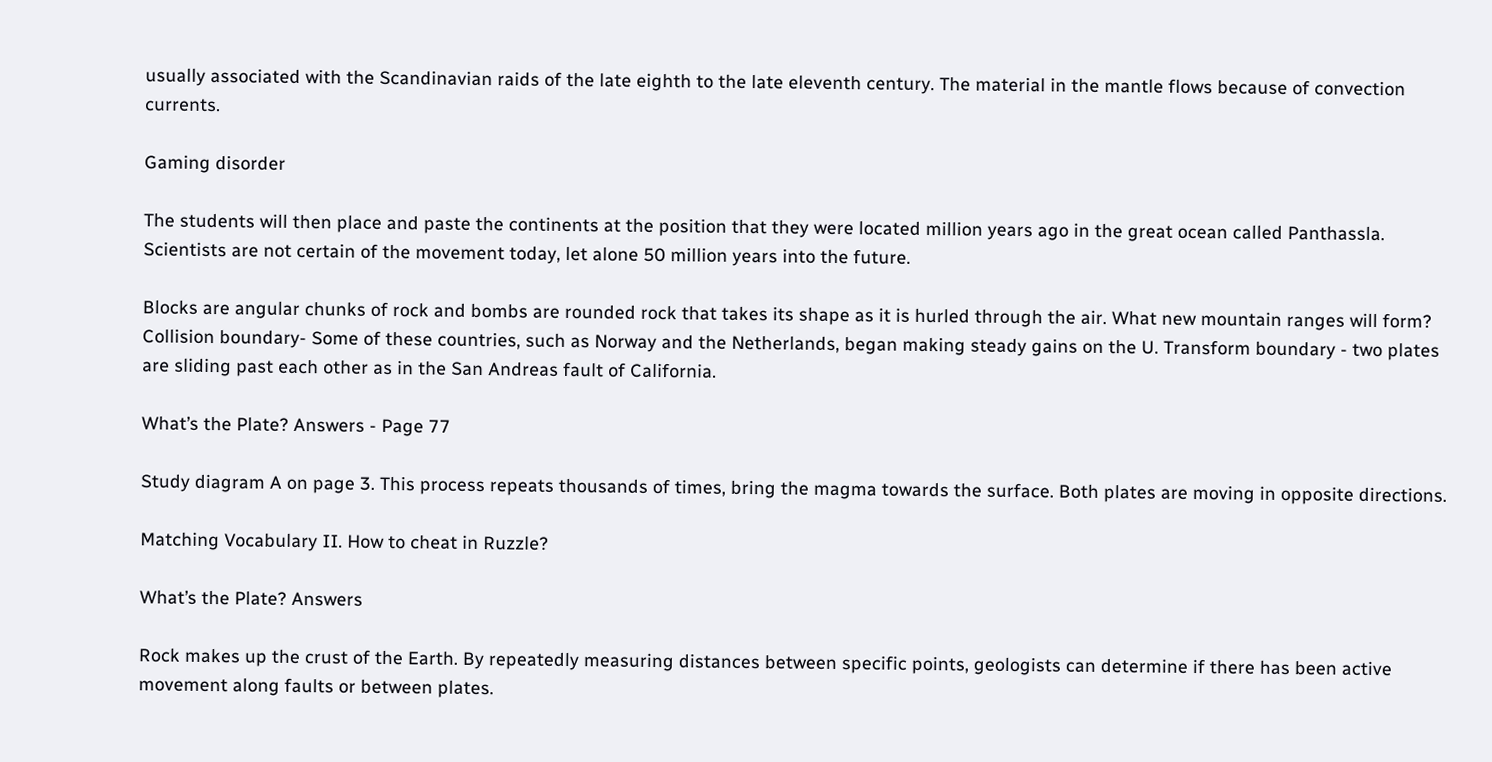usually associated with the Scandinavian raids of the late eighth to the late eleventh century. The material in the mantle flows because of convection currents.

Gaming disorder

The students will then place and paste the continents at the position that they were located million years ago in the great ocean called Panthassla. Scientists are not certain of the movement today, let alone 50 million years into the future.

Blocks are angular chunks of rock and bombs are rounded rock that takes its shape as it is hurled through the air. What new mountain ranges will form? Collision boundary- Some of these countries, such as Norway and the Netherlands, began making steady gains on the U. Transform boundary - two plates are sliding past each other as in the San Andreas fault of California.

What’s the Plate? Answers - Page 77

Study diagram A on page 3. This process repeats thousands of times, bring the magma towards the surface. Both plates are moving in opposite directions.

Matching Vocabulary II. How to cheat in Ruzzle?

What’s the Plate? Answers

Rock makes up the crust of the Earth. By repeatedly measuring distances between specific points, geologists can determine if there has been active movement along faults or between plates.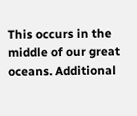This occurs in the middle of our great oceans. Additional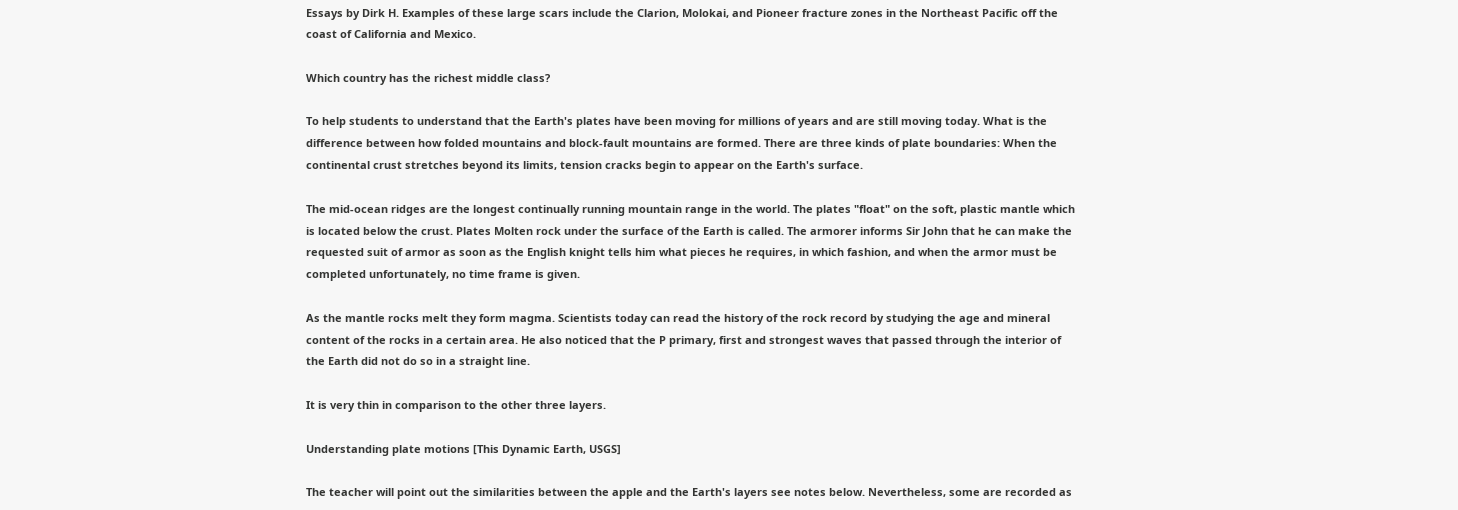Essays by Dirk H. Examples of these large scars include the Clarion, Molokai, and Pioneer fracture zones in the Northeast Pacific off the coast of California and Mexico.

Which country has the richest middle class?

To help students to understand that the Earth's plates have been moving for millions of years and are still moving today. What is the difference between how folded mountains and block-fault mountains are formed. There are three kinds of plate boundaries: When the continental crust stretches beyond its limits, tension cracks begin to appear on the Earth's surface.

The mid-ocean ridges are the longest continually running mountain range in the world. The plates "float" on the soft, plastic mantle which is located below the crust. Plates Molten rock under the surface of the Earth is called. The armorer informs Sir John that he can make the requested suit of armor as soon as the English knight tells him what pieces he requires, in which fashion, and when the armor must be completed unfortunately, no time frame is given.

As the mantle rocks melt they form magma. Scientists today can read the history of the rock record by studying the age and mineral content of the rocks in a certain area. He also noticed that the P primary, first and strongest waves that passed through the interior of the Earth did not do so in a straight line.

It is very thin in comparison to the other three layers.

Understanding plate motions [This Dynamic Earth, USGS]

The teacher will point out the similarities between the apple and the Earth's layers see notes below. Nevertheless, some are recorded as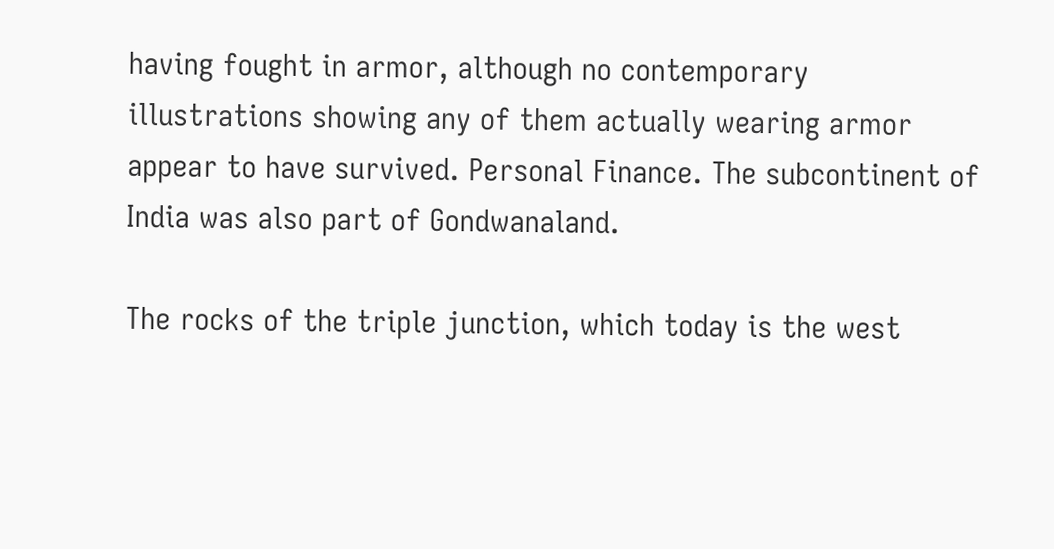having fought in armor, although no contemporary illustrations showing any of them actually wearing armor appear to have survived. Personal Finance. The subcontinent of India was also part of Gondwanaland.

The rocks of the triple junction, which today is the west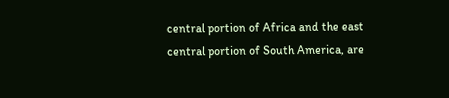central portion of Africa and the east central portion of South America, are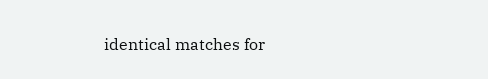identical matches for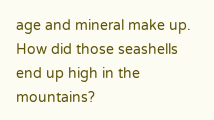age and mineral make up. How did those seashells end up high in the mountains?